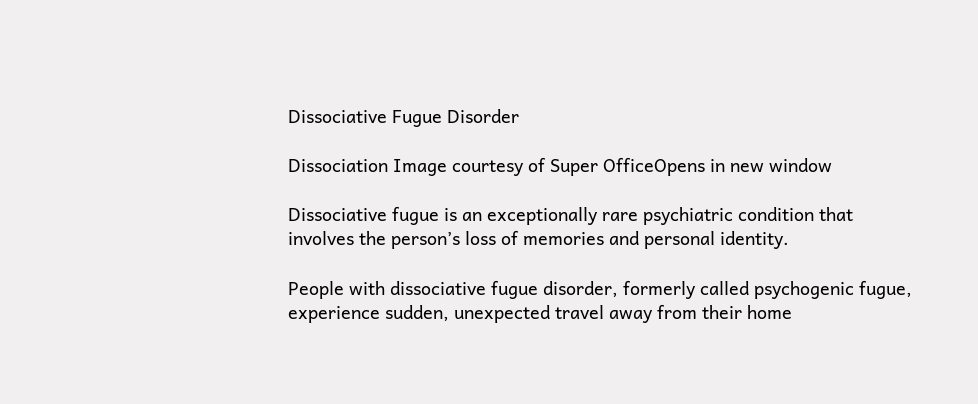Dissociative Fugue Disorder

Dissociation Image courtesy of Super OfficeOpens in new window

Dissociative fugue is an exceptionally rare psychiatric condition that involves the person’s loss of memories and personal identity.

People with dissociative fugue disorder, formerly called psychogenic fugue, experience sudden, unexpected travel away from their home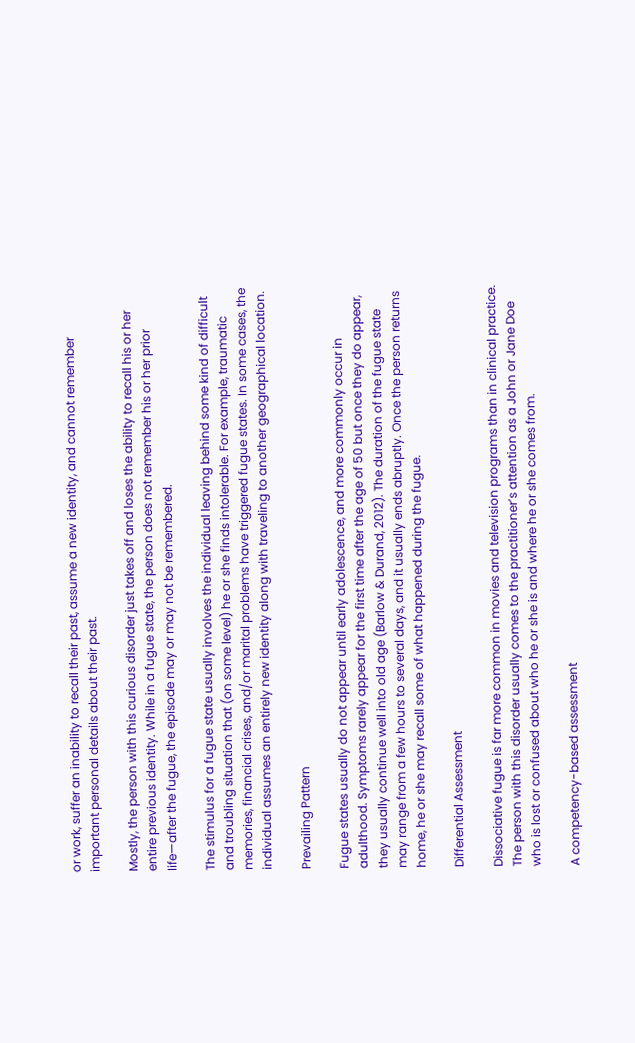or work, suffer an inability to recall their past, assume a new identity, and cannot remember important personal details about their past.

Mostly, the person with this curious disorder just takes off and loses the ability to recall his or her entire previous identity. While in a fugue state, the person does not remember his or her prior life—after the fugue, the episode may or may not be remembered.

The stimulus for a fugue state usually involves the individual leaving behind some kind of difficult and troubling situation that (on some level) he or she finds intolerable. For example, traumatic memories, financial crises, and/or marital problems have triggered fugue states. In some cases, the individual assumes an entirely new identity along with traveling to another geographical location.

Prevailing Pattern

Fugue states usually do not appear until early adolescence, and more commonly occur in adulthood. Symptoms rarely appear for the first time after the age of 50 but once they do appear, they usually continue well into old age (Barlow & Durand, 2012). The duration of the fugue state may range from a few hours to several days, and it usually ends abruptly. Once the person returns home, he or she may recall some of what happened during the fugue.

Differential Assessment

Dissociative fugue is far more common in movies and television programs than in clinical practice. The person with this disorder usually comes to the practitioner’s attention as a John or Jane Doe who is lost or confused about who he or she is and where he or she comes from.

A competency-based assessment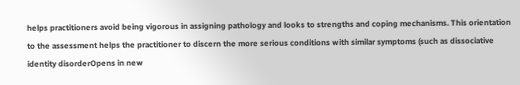helps practitioners avoid being vigorous in assigning pathology and looks to strengths and coping mechanisms. This orientation to the assessment helps the practitioner to discern the more serious conditions with similar symptoms (such as dissociative identity disorderOpens in new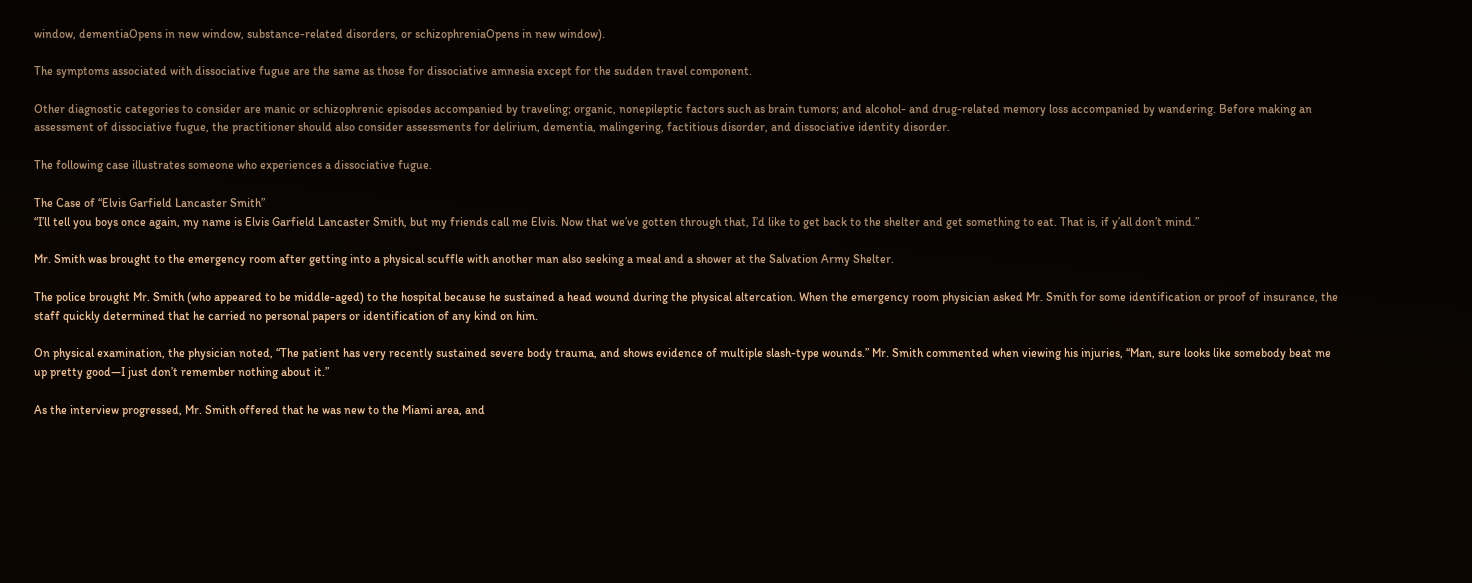window, dementiaOpens in new window, substance-related disorders, or schizophreniaOpens in new window).

The symptoms associated with dissociative fugue are the same as those for dissociative amnesia except for the sudden travel component.

Other diagnostic categories to consider are manic or schizophrenic episodes accompanied by traveling; organic, nonepileptic factors such as brain tumors; and alcohol- and drug-related memory loss accompanied by wandering. Before making an assessment of dissociative fugue, the practitioner should also consider assessments for delirium, dementia, malingering, factitious disorder, and dissociative identity disorder.

The following case illustrates someone who experiences a dissociative fugue.

The Case of “Elvis Garfield Lancaster Smith”
“I’ll tell you boys once again, my name is Elvis Garfield Lancaster Smith, but my friends call me Elvis. Now that we’ve gotten through that, I’d like to get back to the shelter and get something to eat. That is, if y’all don’t mind.”

Mr. Smith was brought to the emergency room after getting into a physical scuffle with another man also seeking a meal and a shower at the Salvation Army Shelter.

The police brought Mr. Smith (who appeared to be middle-aged) to the hospital because he sustained a head wound during the physical altercation. When the emergency room physician asked Mr. Smith for some identification or proof of insurance, the staff quickly determined that he carried no personal papers or identification of any kind on him.

On physical examination, the physician noted, “The patient has very recently sustained severe body trauma, and shows evidence of multiple slash-type wounds.” Mr. Smith commented when viewing his injuries, “Man, sure looks like somebody beat me up pretty good—I just don’t remember nothing about it.”

As the interview progressed, Mr. Smith offered that he was new to the Miami area, and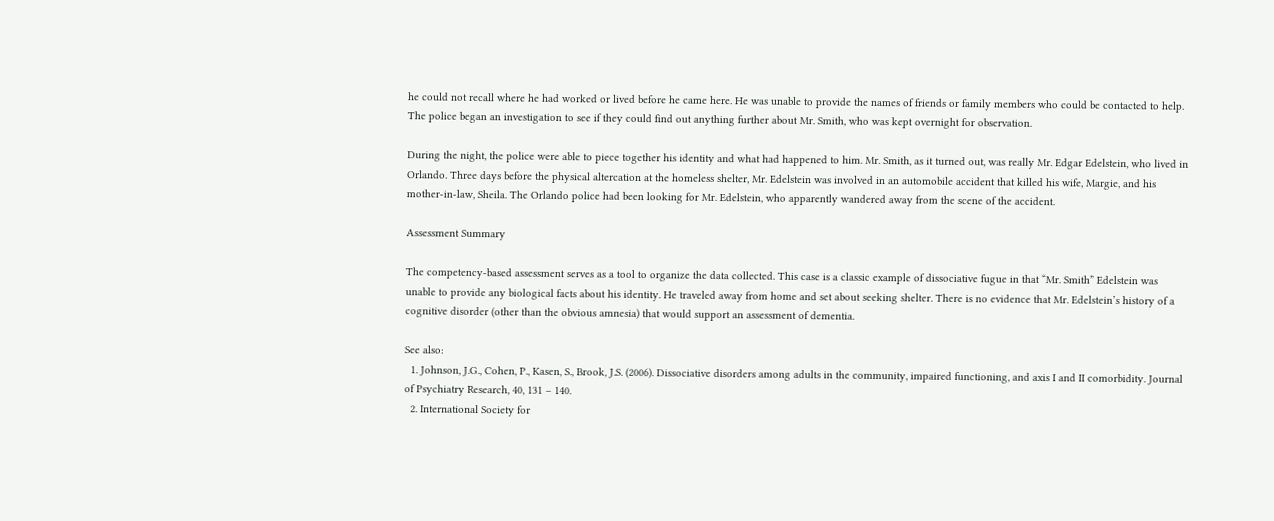he could not recall where he had worked or lived before he came here. He was unable to provide the names of friends or family members who could be contacted to help. The police began an investigation to see if they could find out anything further about Mr. Smith, who was kept overnight for observation.

During the night, the police were able to piece together his identity and what had happened to him. Mr. Smith, as it turned out, was really Mr. Edgar Edelstein, who lived in Orlando. Three days before the physical altercation at the homeless shelter, Mr. Edelstein was involved in an automobile accident that killed his wife, Margie, and his mother-in-law, Sheila. The Orlando police had been looking for Mr. Edelstein, who apparently wandered away from the scene of the accident.

Assessment Summary

The competency-based assessment serves as a tool to organize the data collected. This case is a classic example of dissociative fugue in that “Mr. Smith” Edelstein was unable to provide any biological facts about his identity. He traveled away from home and set about seeking shelter. There is no evidence that Mr. Edelstein’s history of a cognitive disorder (other than the obvious amnesia) that would support an assessment of dementia.

See also:
  1. Johnson, J.G., Cohen, P., Kasen, S., Brook, J.S. (2006). Dissociative disorders among adults in the community, impaired functioning, and axis I and II comorbidity. Journal of Psychiatry Research, 40, 131 – 140.
  2. International Society for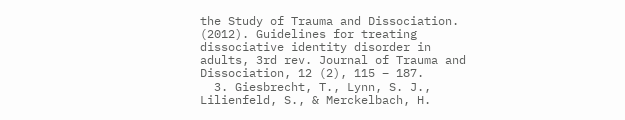the Study of Trauma and Dissociation. (2012). Guidelines for treating dissociative identity disorder in adults, 3rd rev. Journal of Trauma and Dissociation, 12 (2), 115 – 187.
  3. Giesbrecht, T., Lynn, S. J., Lilienfeld, S., & Merckelbach, H.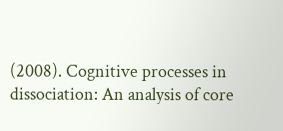(2008). Cognitive processes in dissociation: An analysis of core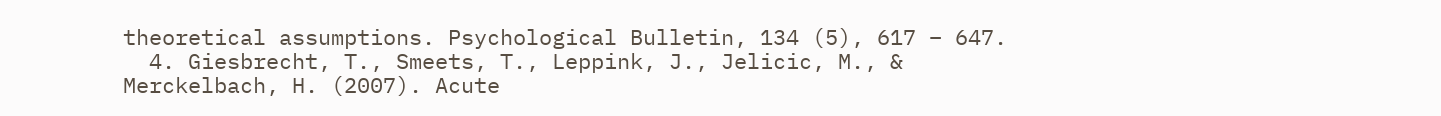theoretical assumptions. Psychological Bulletin, 134 (5), 617 – 647.
  4. Giesbrecht, T., Smeets, T., Leppink, J., Jelicic, M., & Merckelbach, H. (2007). Acute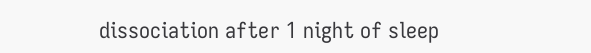dissociation after 1 night of sleep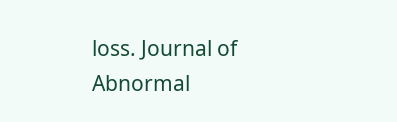loss. Journal of Abnormal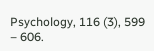Psychology, 116 (3), 599 – 606.